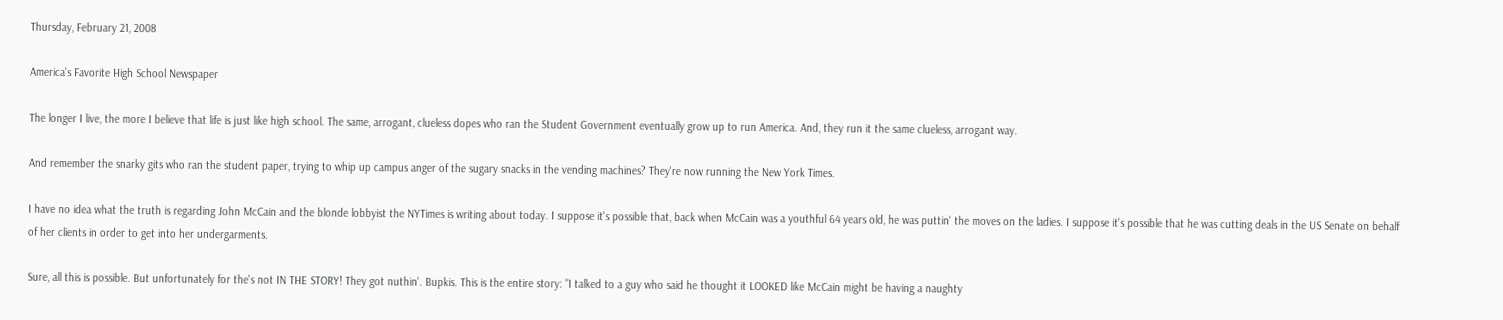Thursday, February 21, 2008

America's Favorite High School Newspaper

The longer I live, the more I believe that life is just like high school. The same, arrogant, clueless dopes who ran the Student Government eventually grow up to run America. And, they run it the same clueless, arrogant way.

And remember the snarky gits who ran the student paper, trying to whip up campus anger of the sugary snacks in the vending machines? They're now running the New York Times.

I have no idea what the truth is regarding John McCain and the blonde lobbyist the NYTimes is writing about today. I suppose it's possible that, back when McCain was a youthful 64 years old, he was puttin' the moves on the ladies. I suppose it's possible that he was cutting deals in the US Senate on behalf of her clients in order to get into her undergarments.

Sure, all this is possible. But unfortunately for the's not IN THE STORY! They got nuthin'. Bupkis. This is the entire story: "I talked to a guy who said he thought it LOOKED like McCain might be having a naughty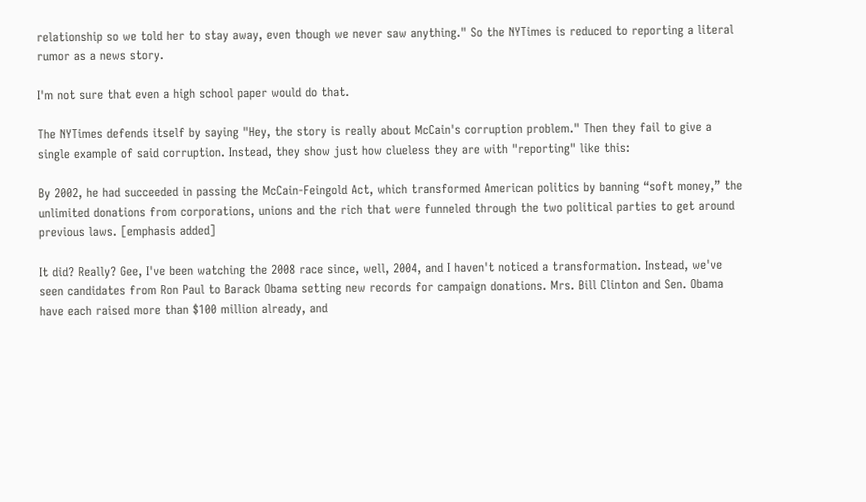relationship so we told her to stay away, even though we never saw anything." So the NYTimes is reduced to reporting a literal rumor as a news story.

I'm not sure that even a high school paper would do that.

The NYTimes defends itself by saying "Hey, the story is really about McCain's corruption problem." Then they fail to give a single example of said corruption. Instead, they show just how clueless they are with "reporting" like this:

By 2002, he had succeeded in passing the McCain-Feingold Act, which transformed American politics by banning “soft money,” the unlimited donations from corporations, unions and the rich that were funneled through the two political parties to get around previous laws. [emphasis added]

It did? Really? Gee, I've been watching the 2008 race since, well, 2004, and I haven't noticed a transformation. Instead, we've seen candidates from Ron Paul to Barack Obama setting new records for campaign donations. Mrs. Bill Clinton and Sen. Obama have each raised more than $100 million already, and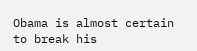Obama is almost certain to break his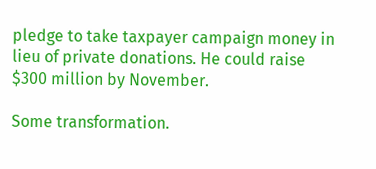pledge to take taxpayer campaign money in lieu of private donations. He could raise $300 million by November.

Some transformation.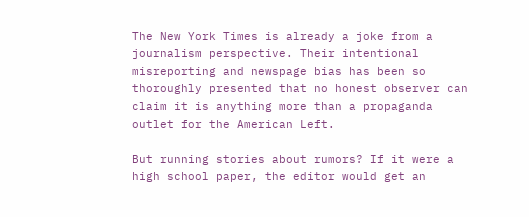The New York Times is already a joke from a journalism perspective. Their intentional misreporting and newspage bias has been so thoroughly presented that no honest observer can claim it is anything more than a propaganda outlet for the American Left.

But running stories about rumors? If it were a high school paper, the editor would get an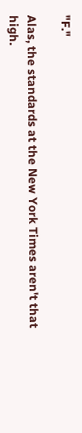"F."

Alas, the standards at the New York Times aren't that high.